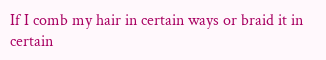If I comb my hair in certain ways or braid it in certain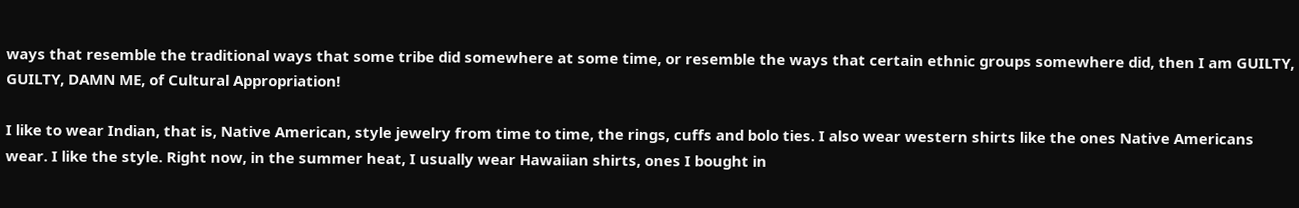ways that resemble the traditional ways that some tribe did somewhere at some time, or resemble the ways that certain ethnic groups somewhere did, then I am GUILTY, GUILTY, DAMN ME, of Cultural Appropriation!

I like to wear Indian, that is, Native American, style jewelry from time to time, the rings, cuffs and bolo ties. I also wear western shirts like the ones Native Americans wear. I like the style. Right now, in the summer heat, I usually wear Hawaiian shirts, ones I bought in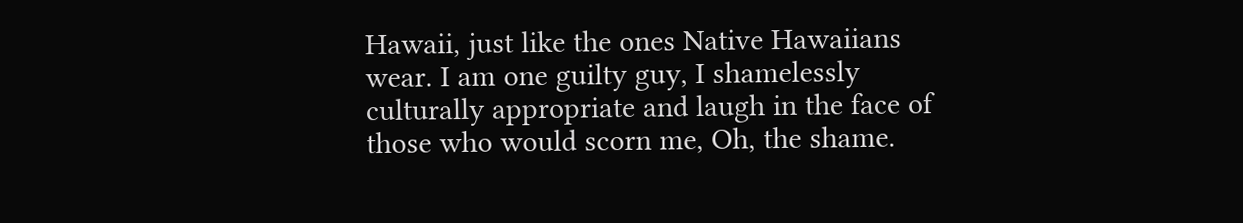Hawaii, just like the ones Native Hawaiians wear. I am one guilty guy, I shamelessly culturally appropriate and laugh in the face of those who would scorn me, Oh, the shame.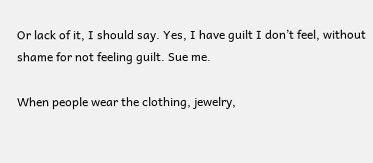Or lack of it, I should say. Yes, I have guilt I don’t feel, without shame for not feeling guilt. Sue me.

When people wear the clothing, jewelry,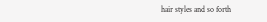hair styles and so forth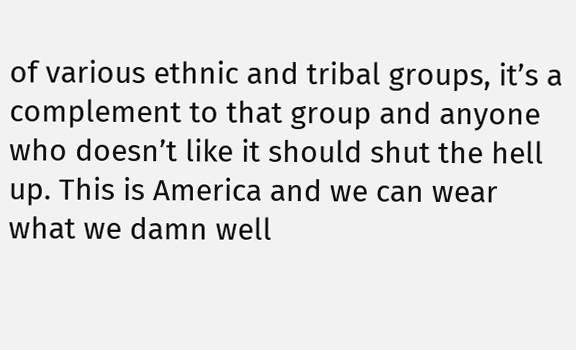of various ethnic and tribal groups, it’s a complement to that group and anyone who doesn’t like it should shut the hell up. This is America and we can wear what we damn well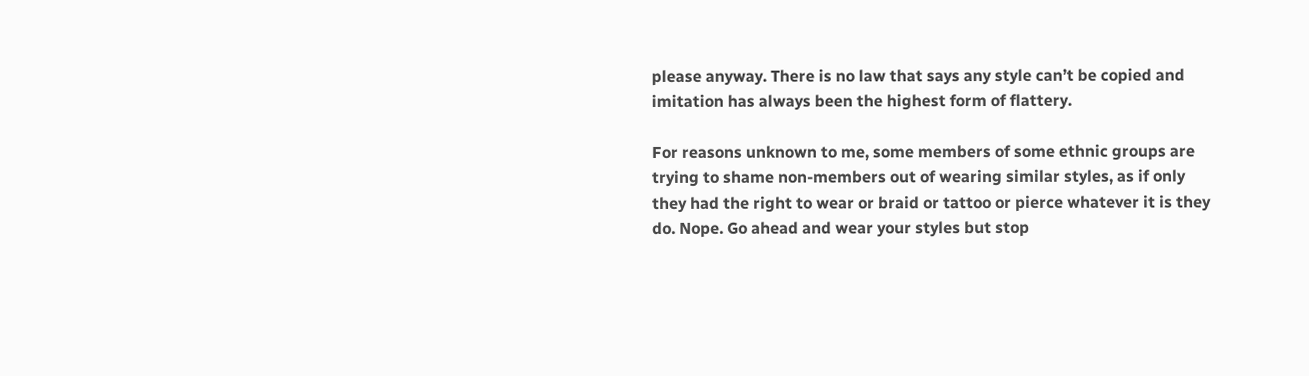please anyway. There is no law that says any style can’t be copied and imitation has always been the highest form of flattery.

For reasons unknown to me, some members of some ethnic groups are trying to shame non-members out of wearing similar styles, as if only they had the right to wear or braid or tattoo or pierce whatever it is they do. Nope. Go ahead and wear your styles but stop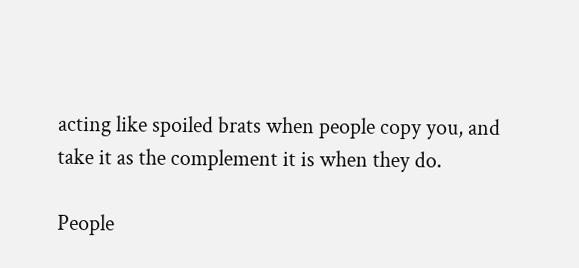acting like spoiled brats when people copy you, and take it as the complement it is when they do.

People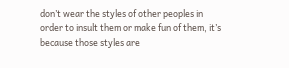don’t wear the styles of other peoples in order to insult them or make fun of them, it’s because those styles are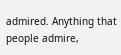admired. Anything that people admire,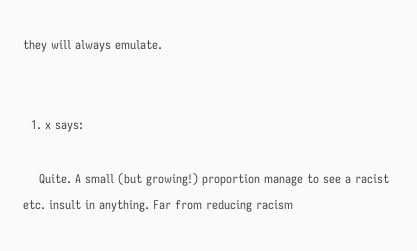they will always emulate.


  1. x says:

    Quite. A small (but growing!) proportion manage to see a racist etc. insult in anything. Far from reducing racism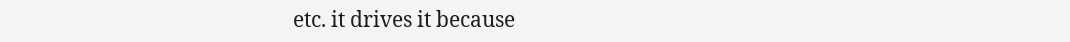etc. it drives it because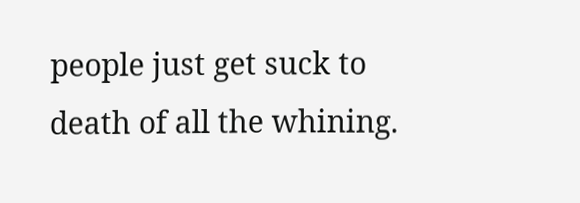people just get suck to death of all the whining.